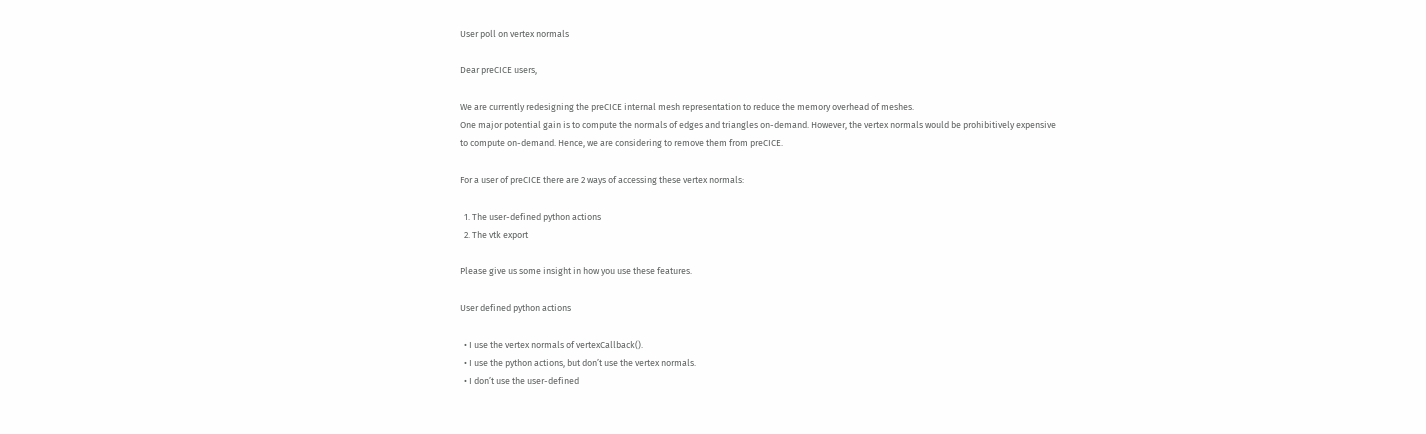User poll on vertex normals

Dear preCICE users,

We are currently redesigning the preCICE internal mesh representation to reduce the memory overhead of meshes.
One major potential gain is to compute the normals of edges and triangles on-demand. However, the vertex normals would be prohibitively expensive to compute on-demand. Hence, we are considering to remove them from preCICE.

For a user of preCICE there are 2 ways of accessing these vertex normals:

  1. The user-defined python actions
  2. The vtk export

Please give us some insight in how you use these features.

User defined python actions

  • I use the vertex normals of vertexCallback().
  • I use the python actions, but don’t use the vertex normals.
  • I don’t use the user-defined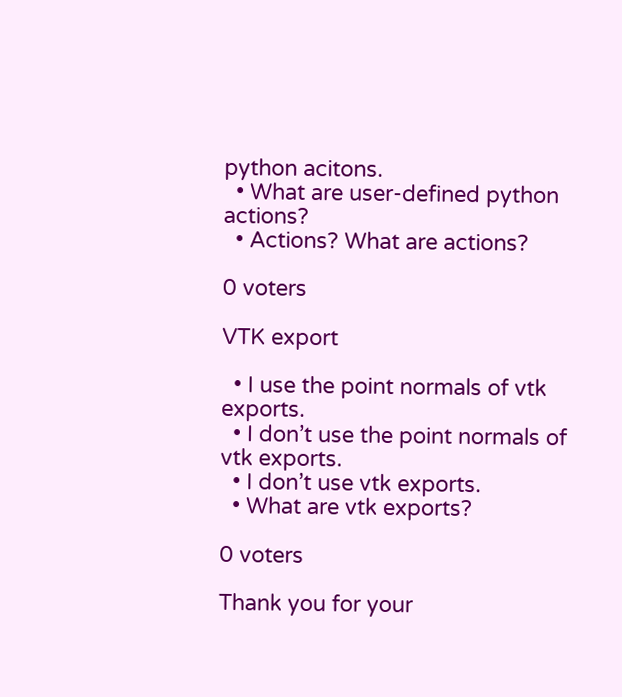python acitons.
  • What are user-defined python actions?
  • Actions? What are actions?

0 voters

VTK export

  • I use the point normals of vtk exports.
  • I don’t use the point normals of vtk exports.
  • I don’t use vtk exports.
  • What are vtk exports?

0 voters

Thank you for your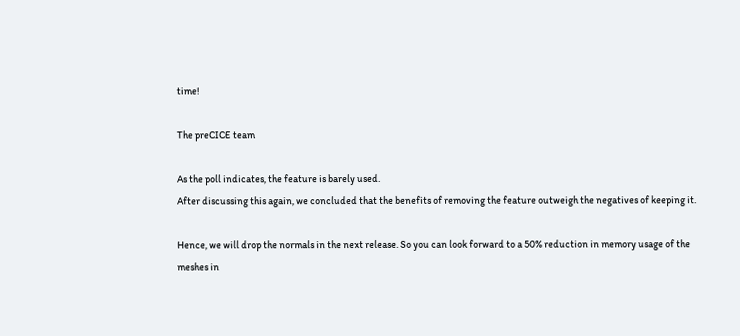time!

The preCICE team

As the poll indicates, the feature is barely used.
After discussing this again, we concluded that the benefits of removing the feature outweigh the negatives of keeping it.

Hence, we will drop the normals in the next release. So you can look forward to a 50% reduction in memory usage of the meshes in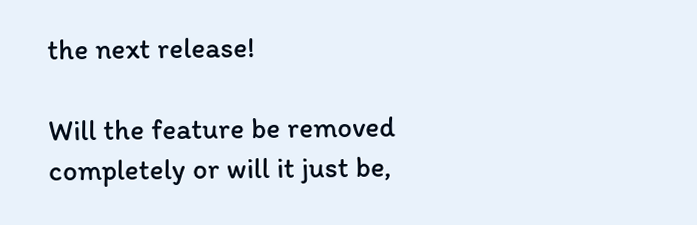the next release!

Will the feature be removed completely or will it just be,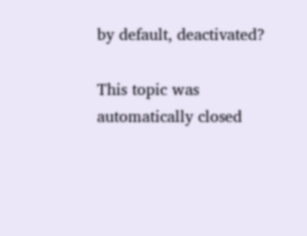by default, deactivated?

This topic was automatically closed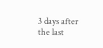3 days after the last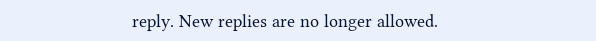reply. New replies are no longer allowed.